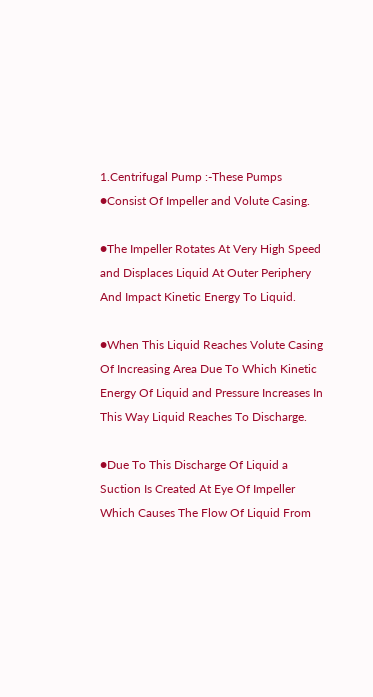1.Centrifugal Pump :-These Pumps ●Consist Of Impeller and Volute Casing.

●The Impeller Rotates At Very High Speed and Displaces Liquid At Outer Periphery And Impact Kinetic Energy To Liquid.

●When This Liquid Reaches Volute Casing Of Increasing Area Due To Which Kinetic Energy Of Liquid and Pressure Increases In This Way Liquid Reaches To Discharge.

●Due To This Discharge Of Liquid a Suction Is Created At Eye Of Impeller Which Causes The Flow Of Liquid From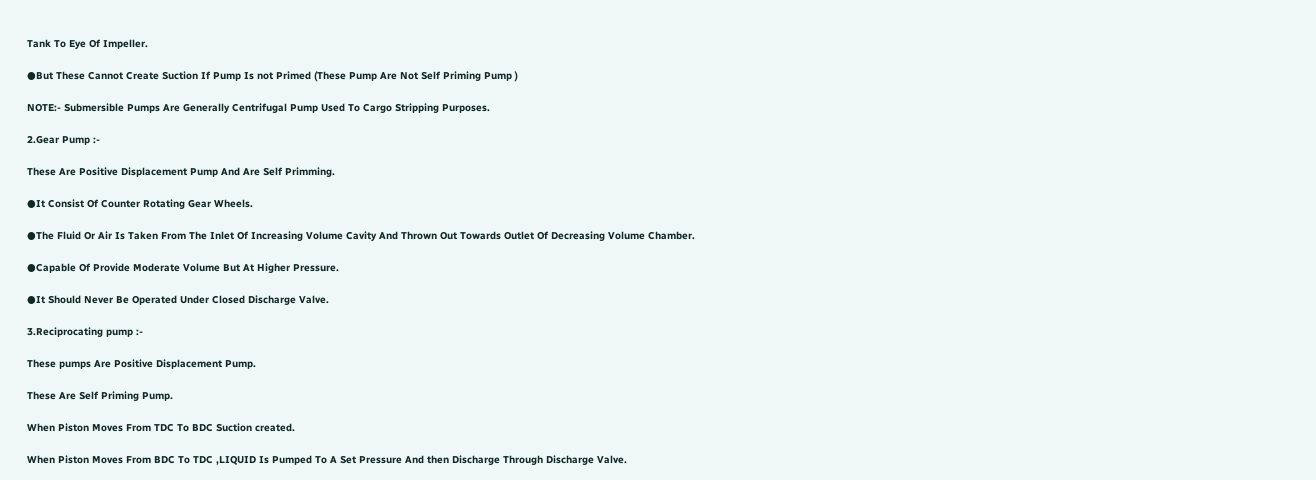Tank To Eye Of Impeller.

●But These Cannot Create Suction If Pump Is not Primed (These Pump Are Not Self Priming Pump )

NOTE:- Submersible Pumps Are Generally Centrifugal Pump Used To Cargo Stripping Purposes.

2.Gear Pump :-

These Are Positive Displacement Pump And Are Self Primming.

●It Consist Of Counter Rotating Gear Wheels.

●The Fluid Or Air Is Taken From The Inlet Of Increasing Volume Cavity And Thrown Out Towards Outlet Of Decreasing Volume Chamber.

●Capable Of Provide Moderate Volume But At Higher Pressure.

●It Should Never Be Operated Under Closed Discharge Valve.

3.Reciprocating pump :-

These pumps Are Positive Displacement Pump.

These Are Self Priming Pump.

When Piston Moves From TDC To BDC Suction created.

When Piston Moves From BDC To TDC ,LIQUID Is Pumped To A Set Pressure And then Discharge Through Discharge Valve.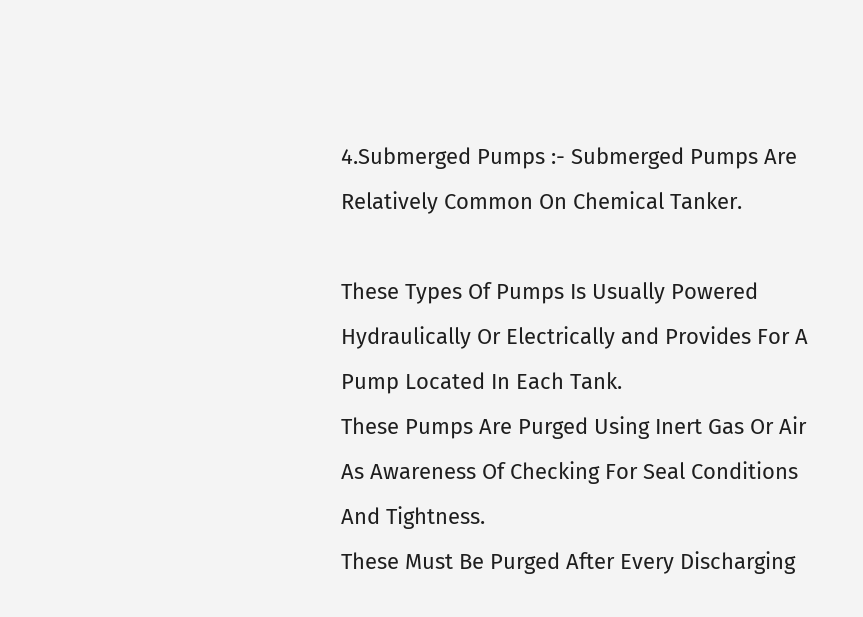4.Submerged Pumps :- Submerged Pumps Are Relatively Common On Chemical Tanker.

These Types Of Pumps Is Usually Powered Hydraulically Or Electrically and Provides For A Pump Located In Each Tank.
These Pumps Are Purged Using Inert Gas Or Air As Awareness Of Checking For Seal Conditions And Tightness.
These Must Be Purged After Every Discharging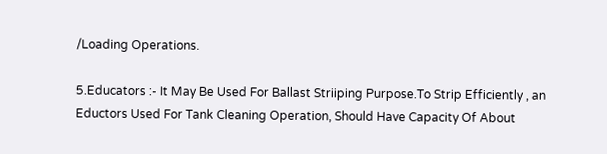/Loading Operations.

5.Educators :- It May Be Used For Ballast Striiping Purpose.To Strip Efficiently , an Eductors Used For Tank Cleaning Operation, Should Have Capacity Of About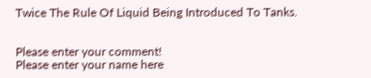Twice The Rule Of Liquid Being Introduced To Tanks.


Please enter your comment!
Please enter your name here